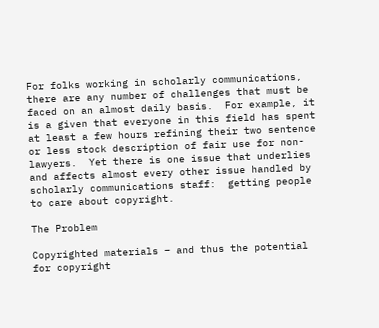For folks working in scholarly communications, there are any number of challenges that must be faced on an almost daily basis.  For example, it is a given that everyone in this field has spent at least a few hours refining their two sentence or less stock description of fair use for non-lawyers.  Yet there is one issue that underlies and affects almost every other issue handled by scholarly communications staff:  getting people to care about copyright.

The Problem

Copyrighted materials – and thus the potential for copyright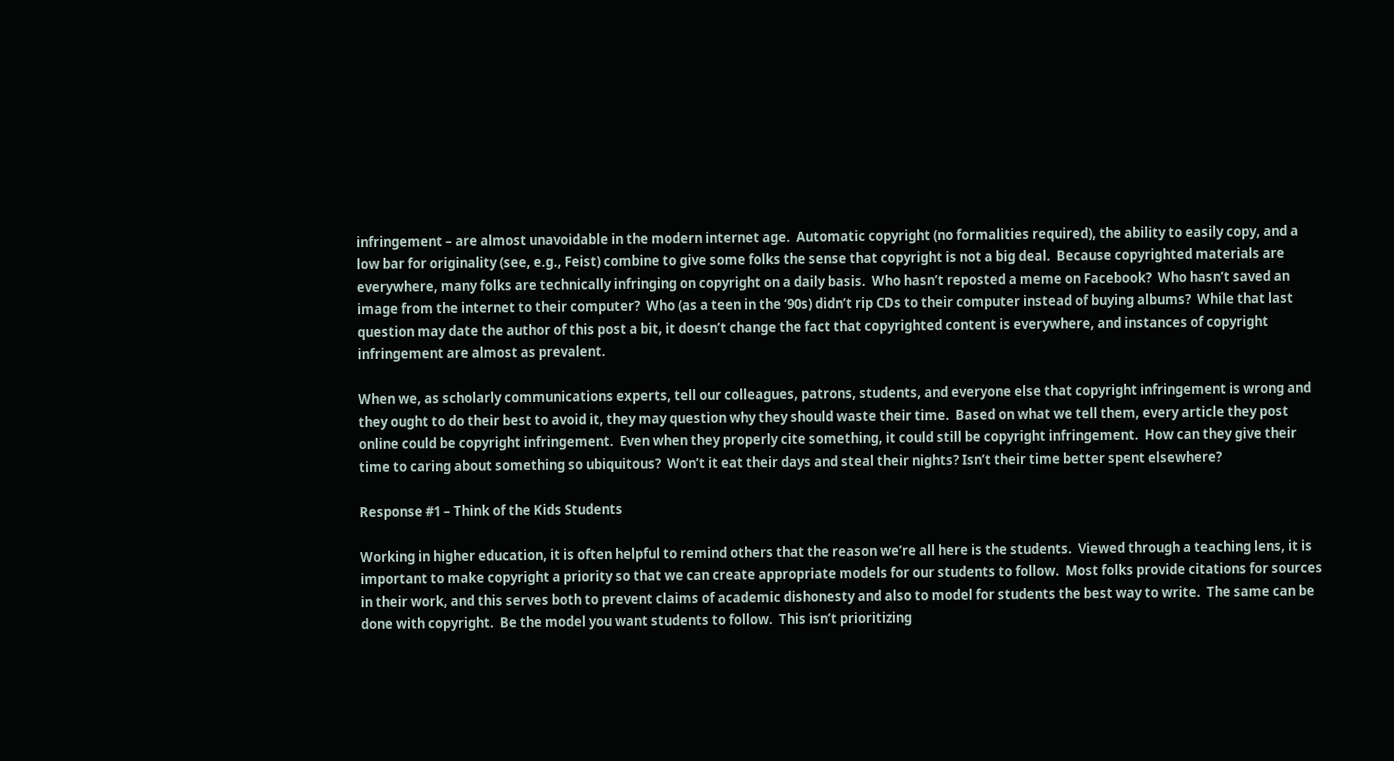infringement – are almost unavoidable in the modern internet age.  Automatic copyright (no formalities required), the ability to easily copy, and a low bar for originality (see, e.g., Feist) combine to give some folks the sense that copyright is not a big deal.  Because copyrighted materials are everywhere, many folks are technically infringing on copyright on a daily basis.  Who hasn’t reposted a meme on Facebook?  Who hasn’t saved an image from the internet to their computer?  Who (as a teen in the ‘90s) didn’t rip CDs to their computer instead of buying albums?  While that last question may date the author of this post a bit, it doesn’t change the fact that copyrighted content is everywhere, and instances of copyright infringement are almost as prevalent.

When we, as scholarly communications experts, tell our colleagues, patrons, students, and everyone else that copyright infringement is wrong and they ought to do their best to avoid it, they may question why they should waste their time.  Based on what we tell them, every article they post online could be copyright infringement.  Even when they properly cite something, it could still be copyright infringement.  How can they give their time to caring about something so ubiquitous?  Won’t it eat their days and steal their nights? Isn’t their time better spent elsewhere?

Response #1 – Think of the Kids Students

Working in higher education, it is often helpful to remind others that the reason we’re all here is the students.  Viewed through a teaching lens, it is important to make copyright a priority so that we can create appropriate models for our students to follow.  Most folks provide citations for sources in their work, and this serves both to prevent claims of academic dishonesty and also to model for students the best way to write.  The same can be done with copyright.  Be the model you want students to follow.  This isn’t prioritizing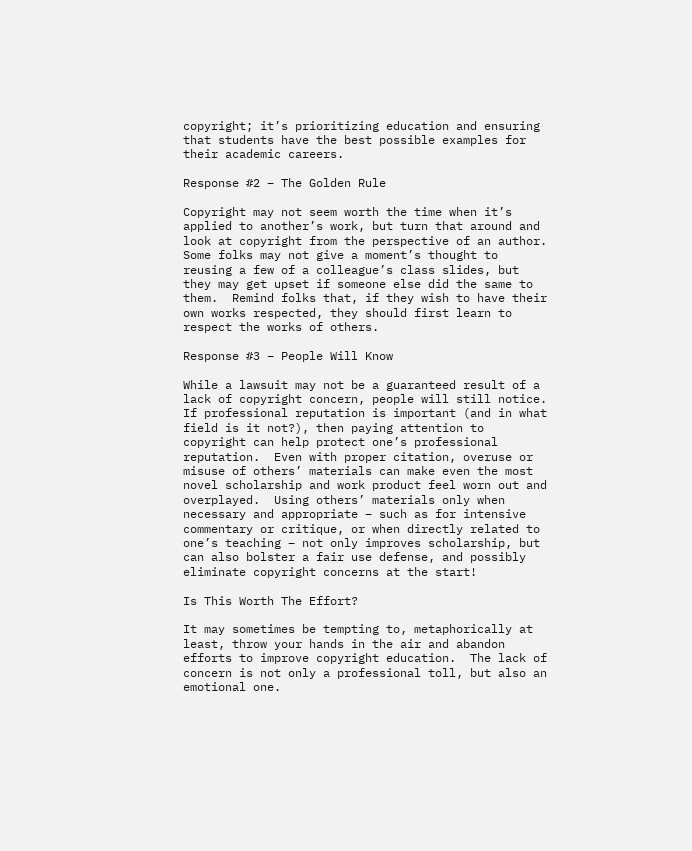copyright; it’s prioritizing education and ensuring that students have the best possible examples for their academic careers.

Response #2 – The Golden Rule

Copyright may not seem worth the time when it’s applied to another’s work, but turn that around and look at copyright from the perspective of an author.  Some folks may not give a moment’s thought to reusing a few of a colleague’s class slides, but they may get upset if someone else did the same to them.  Remind folks that, if they wish to have their own works respected, they should first learn to respect the works of others.

Response #3 – People Will Know

While a lawsuit may not be a guaranteed result of a lack of copyright concern, people will still notice.  If professional reputation is important (and in what field is it not?), then paying attention to copyright can help protect one’s professional reputation.  Even with proper citation, overuse or misuse of others’ materials can make even the most novel scholarship and work product feel worn out and overplayed.  Using others’ materials only when necessary and appropriate – such as for intensive commentary or critique, or when directly related to one’s teaching – not only improves scholarship, but can also bolster a fair use defense, and possibly eliminate copyright concerns at the start!

Is This Worth The Effort?

It may sometimes be tempting to, metaphorically at least, throw your hands in the air and abandon efforts to improve copyright education.  The lack of concern is not only a professional toll, but also an emotional one.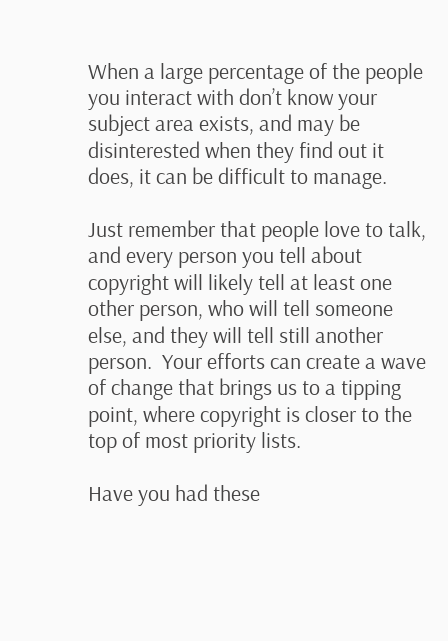When a large percentage of the people you interact with don’t know your subject area exists, and may be disinterested when they find out it does, it can be difficult to manage.

Just remember that people love to talk, and every person you tell about copyright will likely tell at least one other person, who will tell someone else, and they will tell still another person.  Your efforts can create a wave of change that brings us to a tipping point, where copyright is closer to the top of most priority lists.

Have you had these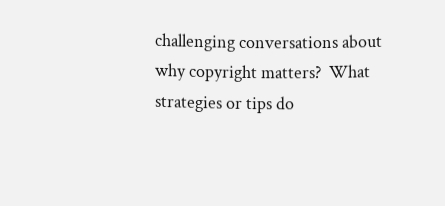challenging conversations about why copyright matters?  What strategies or tips do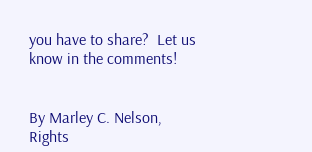you have to share?  Let us know in the comments!


By Marley C. Nelson, Rights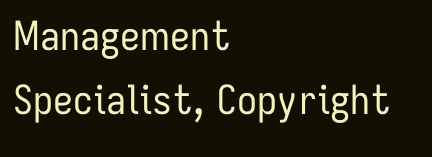Management Specialist, Copyright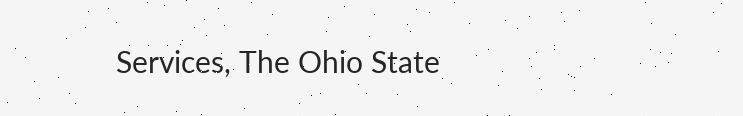Services, The Ohio State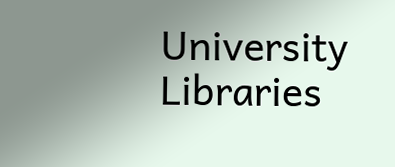University Libraries